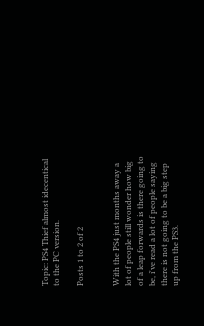Topic: PS4 Thief almost idecentical to the PC version.

Posts 1 to 2 of 2


With the PS4 just months away a lot of people still wonder how big of a leap forwards is there going to be, i've read a lot of people saying there is not going to be a big step up from the PS3.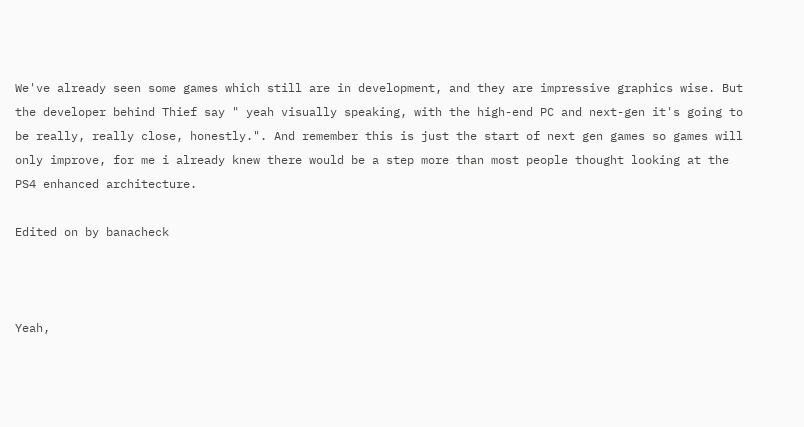We've already seen some games which still are in development, and they are impressive graphics wise. But the developer behind Thief say " yeah visually speaking, with the high-end PC and next-gen it's going to be really, really close, honestly.". And remember this is just the start of next gen games so games will only improve, for me i already knew there would be a step more than most people thought looking at the PS4 enhanced architecture.

Edited on by banacheck



Yeah,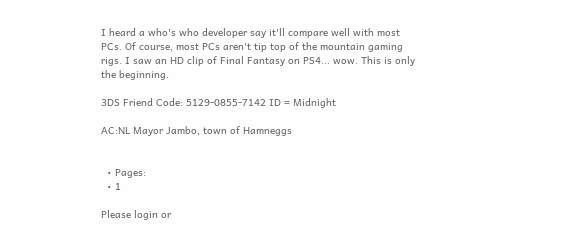I heard a who's who developer say it'll compare well with most PCs. Of course, most PCs aren't tip top of the mountain gaming rigs. I saw an HD clip of Final Fantasy on PS4... wow. This is only the beginning.

3DS Friend Code: 5129-0855-7142 ID = Midnight

AC:NL Mayor Jambo, town of Hamneggs


  • Pages:
  • 1

Please login or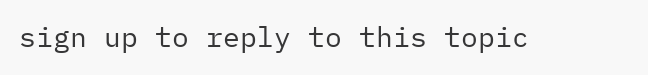sign up to reply to this topic